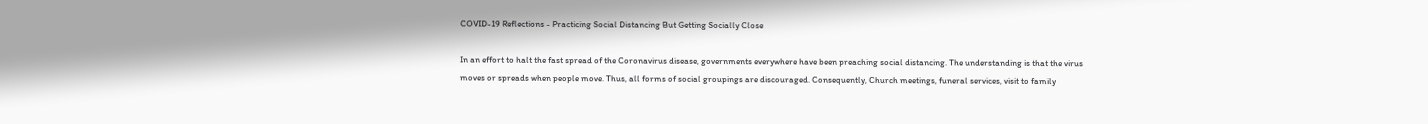COVID-19 Reflections - Practicing Social Distancing But Getting Socially Close

In an effort to halt the fast spread of the Coronavirus disease, governments everywhere have been preaching social distancing. The understanding is that the virus moves or spreads when people move. Thus, all forms of social groupings are discouraged. Consequently, Church meetings, funeral services, visit to family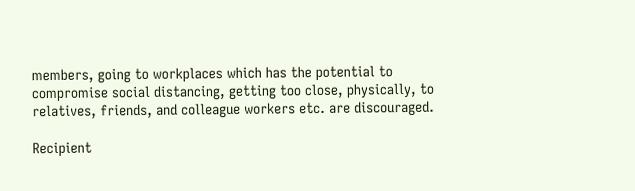members, going to workplaces which has the potential to compromise social distancing, getting too close, physically, to relatives, friends, and colleague workers etc. are discouraged.

Recipient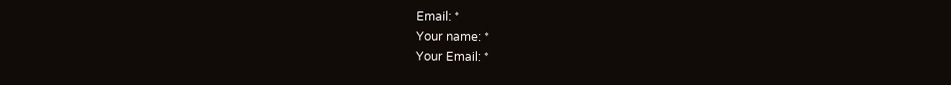Email: *
Your name: *
Your Email: *